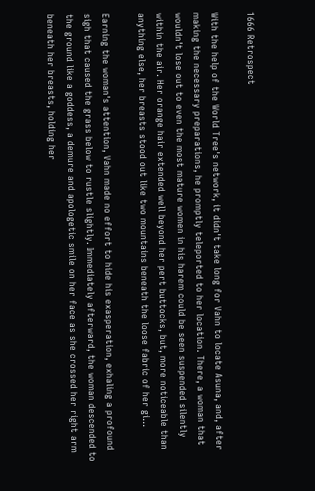1666 Retrospect

With the help of the World Tree's network, it didn't take long for Vahn to locate Asuna, and, after making the necessary preparations, he promptly teleported to her location. There, a woman that wouldn't lose out to even the most mature women in his harem could be seen suspended silently within the air. Her orange hair extended well beyond her pert buttocks, but, more noticeable than anything else, her breasts stood out like two mountains beneath the loose fabric of her gi...

Earning the woman's attention, Vahn made no effort to hide his exasperation, exhaling a profound sigh that caused the grass below to rustle slightly. Immediately afterward, the woman descended to the ground like a goddess, a demure and apologetic smile on her face as she crossed her right arm beneath her breasts, holding her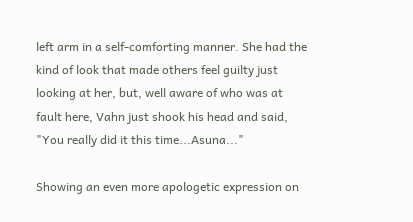left arm in a self-comforting manner. She had the kind of look that made others feel guilty just looking at her, but, well aware of who was at fault here, Vahn just shook his head and said, "You really did it this time...Asuna..."

Showing an even more apologetic expression on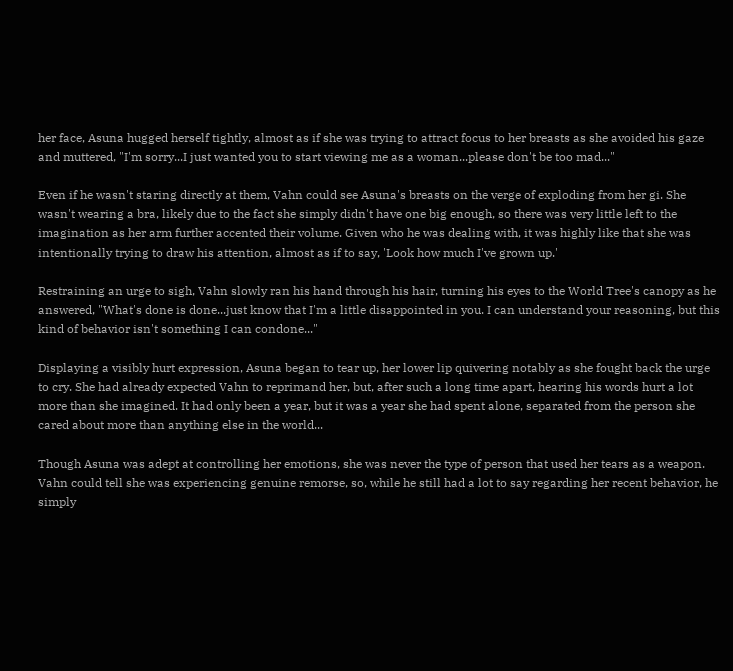her face, Asuna hugged herself tightly, almost as if she was trying to attract focus to her breasts as she avoided his gaze and muttered, "I'm sorry...I just wanted you to start viewing me as a woman...please don't be too mad..."

Even if he wasn't staring directly at them, Vahn could see Asuna's breasts on the verge of exploding from her gi. She wasn't wearing a bra, likely due to the fact she simply didn't have one big enough, so there was very little left to the imagination as her arm further accented their volume. Given who he was dealing with, it was highly like that she was intentionally trying to draw his attention, almost as if to say, 'Look how much I've grown up.'

Restraining an urge to sigh, Vahn slowly ran his hand through his hair, turning his eyes to the World Tree's canopy as he answered, "What's done is done...just know that I'm a little disappointed in you. I can understand your reasoning, but this kind of behavior isn't something I can condone..."

Displaying a visibly hurt expression, Asuna began to tear up, her lower lip quivering notably as she fought back the urge to cry. She had already expected Vahn to reprimand her, but, after such a long time apart, hearing his words hurt a lot more than she imagined. It had only been a year, but it was a year she had spent alone, separated from the person she cared about more than anything else in the world...

Though Asuna was adept at controlling her emotions, she was never the type of person that used her tears as a weapon. Vahn could tell she was experiencing genuine remorse, so, while he still had a lot to say regarding her recent behavior, he simply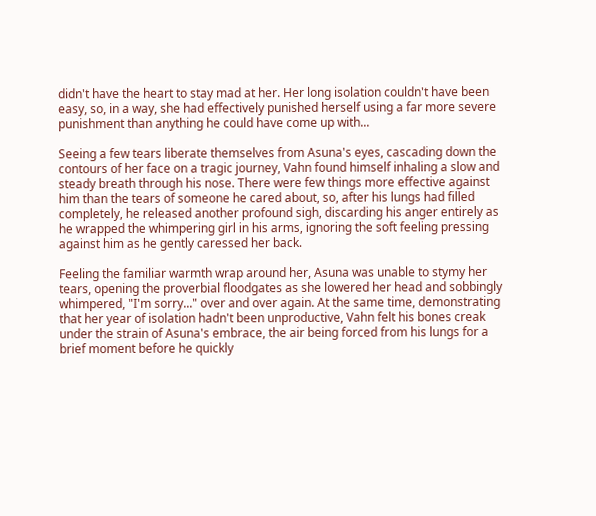didn't have the heart to stay mad at her. Her long isolation couldn't have been easy, so, in a way, she had effectively punished herself using a far more severe punishment than anything he could have come up with...

Seeing a few tears liberate themselves from Asuna's eyes, cascading down the contours of her face on a tragic journey, Vahn found himself inhaling a slow and steady breath through his nose. There were few things more effective against him than the tears of someone he cared about, so, after his lungs had filled completely, he released another profound sigh, discarding his anger entirely as he wrapped the whimpering girl in his arms, ignoring the soft feeling pressing against him as he gently caressed her back.

Feeling the familiar warmth wrap around her, Asuna was unable to stymy her tears, opening the proverbial floodgates as she lowered her head and sobbingly whimpered, "I'm sorry..." over and over again. At the same time, demonstrating that her year of isolation hadn't been unproductive, Vahn felt his bones creak under the strain of Asuna's embrace, the air being forced from his lungs for a brief moment before he quickly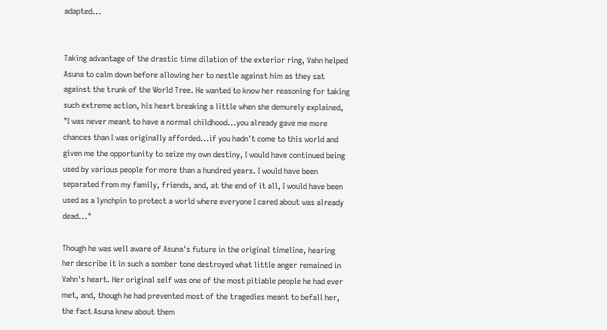adapted...


Taking advantage of the drastic time dilation of the exterior ring, Vahn helped Asuna to calm down before allowing her to nestle against him as they sat against the trunk of the World Tree. He wanted to know her reasoning for taking such extreme action, his heart breaking a little when she demurely explained, "I was never meant to have a normal childhood...you already gave me more chances than I was originally afforded...if you hadn't come to this world and given me the opportunity to seize my own destiny, I would have continued being used by various people for more than a hundred years. I would have been separated from my family, friends, and, at the end of it all, I would have been used as a lynchpin to protect a world where everyone I cared about was already dead..."

Though he was well aware of Asuna's future in the original timeline, hearing her describe it in such a somber tone destroyed what little anger remained in Vahn's heart. Her original self was one of the most pitiable people he had ever met, and, though he had prevented most of the tragedies meant to befall her, the fact Asuna knew about them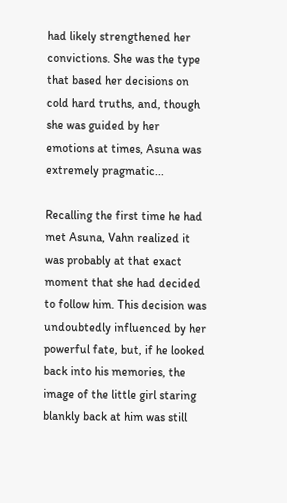had likely strengthened her convictions. She was the type that based her decisions on cold hard truths, and, though she was guided by her emotions at times, Asuna was extremely pragmatic...

Recalling the first time he had met Asuna, Vahn realized it was probably at that exact moment that she had decided to follow him. This decision was undoubtedly influenced by her powerful fate, but, if he looked back into his memories, the image of the little girl staring blankly back at him was still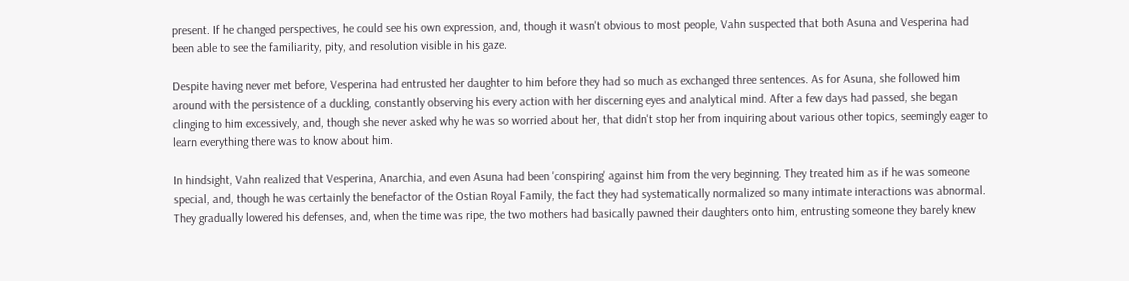present. If he changed perspectives, he could see his own expression, and, though it wasn't obvious to most people, Vahn suspected that both Asuna and Vesperina had been able to see the familiarity, pity, and resolution visible in his gaze.

Despite having never met before, Vesperina had entrusted her daughter to him before they had so much as exchanged three sentences. As for Asuna, she followed him around with the persistence of a duckling, constantly observing his every action with her discerning eyes and analytical mind. After a few days had passed, she began clinging to him excessively, and, though she never asked why he was so worried about her, that didn't stop her from inquiring about various other topics, seemingly eager to learn everything there was to know about him.

In hindsight, Vahn realized that Vesperina, Anarchia, and even Asuna had been 'conspiring' against him from the very beginning. They treated him as if he was someone special, and, though he was certainly the benefactor of the Ostian Royal Family, the fact they had systematically normalized so many intimate interactions was abnormal. They gradually lowered his defenses, and, when the time was ripe, the two mothers had basically pawned their daughters onto him, entrusting someone they barely knew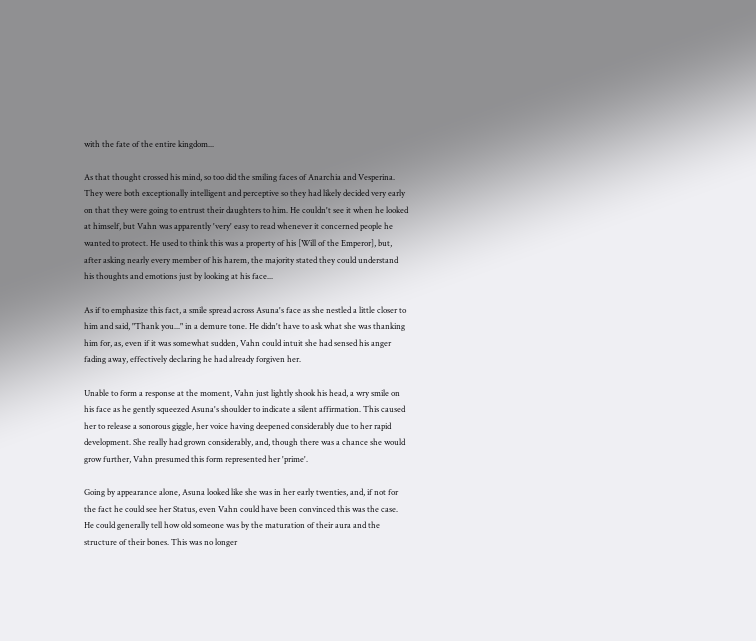with the fate of the entire kingdom...

As that thought crossed his mind, so too did the smiling faces of Anarchia and Vesperina. They were both exceptionally intelligent and perceptive so they had likely decided very early on that they were going to entrust their daughters to him. He couldn't see it when he looked at himself, but Vahn was apparently 'very' easy to read whenever it concerned people he wanted to protect. He used to think this was a property of his [Will of the Emperor], but, after asking nearly every member of his harem, the majority stated they could understand his thoughts and emotions just by looking at his face...

As if to emphasize this fact, a smile spread across Asuna's face as she nestled a little closer to him and said, "Thank you..." in a demure tone. He didn't have to ask what she was thanking him for, as, even if it was somewhat sudden, Vahn could intuit she had sensed his anger fading away, effectively declaring he had already forgiven her.

Unable to form a response at the moment, Vahn just lightly shook his head, a wry smile on his face as he gently squeezed Asuna's shoulder to indicate a silent affirmation. This caused her to release a sonorous giggle, her voice having deepened considerably due to her rapid development. She really had grown considerably, and, though there was a chance she would grow further, Vahn presumed this form represented her 'prime'.

Going by appearance alone, Asuna looked like she was in her early twenties, and, if not for the fact he could see her Status, even Vahn could have been convinced this was the case. He could generally tell how old someone was by the maturation of their aura and the structure of their bones. This was no longer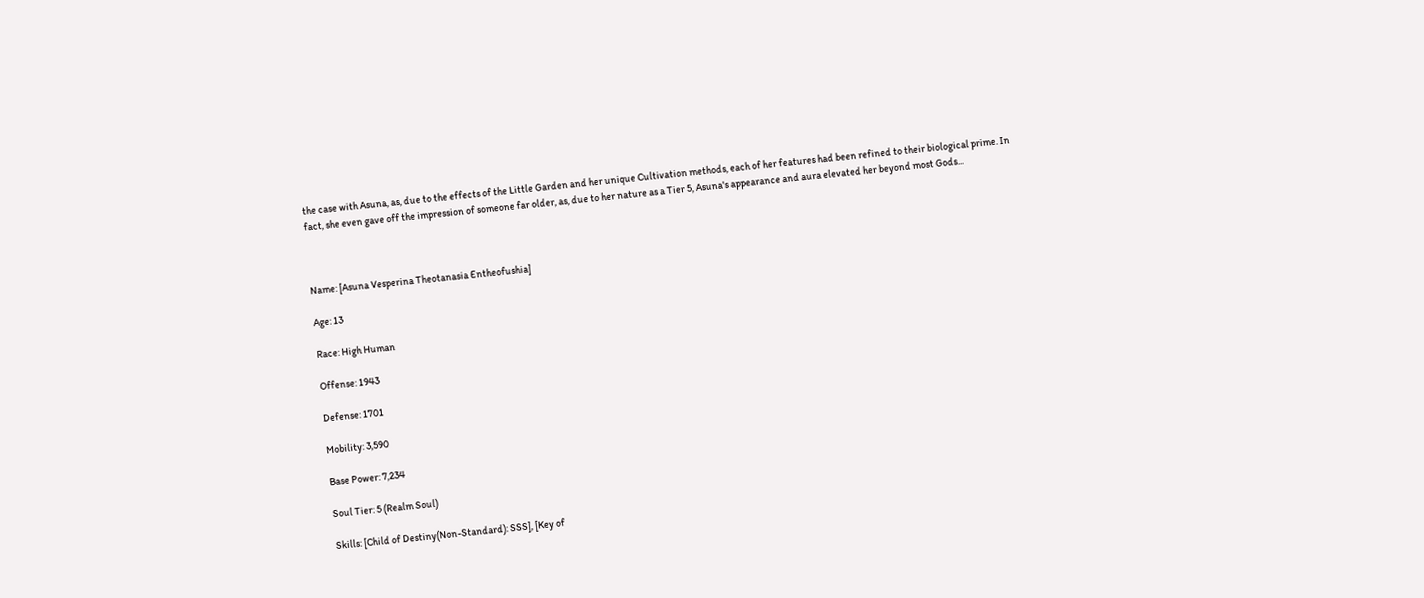the case with Asuna, as, due to the effects of the Little Garden and her unique Cultivation methods, each of her features had been refined to their biological prime. In fact, she even gave off the impression of someone far older, as, due to her nature as a Tier 5, Asuna's appearance and aura elevated her beyond most Gods...



Name: [Asuna Vesperina Theotanasia Entheofushia]

Age: 13

Race: High Human

Offense: 1943

Defense: 1701

Mobility: 3,590

Base Power: 7,234

Soul Tier: 5 (Realm Soul)

Skills: [Child of Destiny(Non-Standard): SSS], [Key of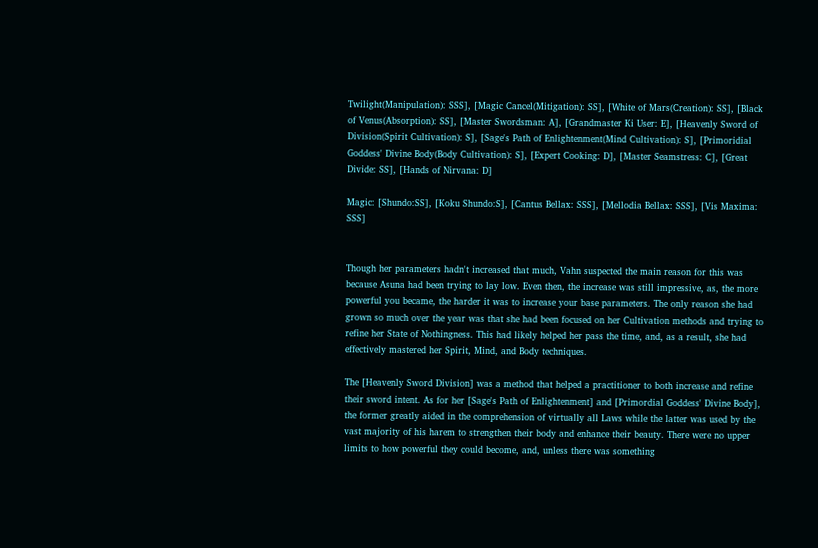Twilight(Manipulation): SSS], [Magic Cancel(Mitigation): SS], [White of Mars(Creation): SS], [Black of Venus(Absorption): SS], [Master Swordsman: A], [Grandmaster Ki User: E], [Heavenly Sword of Division(Spirit Cultivation): S], [Sage's Path of Enlightenment(Mind Cultivation): S], [Primoridial Goddess' Divine Body(Body Cultivation): S], [Expert Cooking: D], [Master Seamstress: C], [Great Divide: SS], [Hands of Nirvana: D]

Magic: [Shundo:SS], [Koku Shundo:S], [Cantus Bellax: SSS], [Mellodia Bellax: SSS], [Vis Maxima: SSS]


Though her parameters hadn't increased that much, Vahn suspected the main reason for this was because Asuna had been trying to lay low. Even then, the increase was still impressive, as, the more powerful you became, the harder it was to increase your base parameters. The only reason she had grown so much over the year was that she had been focused on her Cultivation methods and trying to refine her State of Nothingness. This had likely helped her pass the time, and, as a result, she had effectively mastered her Spirit, Mind, and Body techniques.

The [Heavenly Sword Division] was a method that helped a practitioner to both increase and refine their sword intent. As for her [Sage's Path of Enlightenment] and [Primordial Goddess' Divine Body], the former greatly aided in the comprehension of virtually all Laws while the latter was used by the vast majority of his harem to strengthen their body and enhance their beauty. There were no upper limits to how powerful they could become, and, unless there was something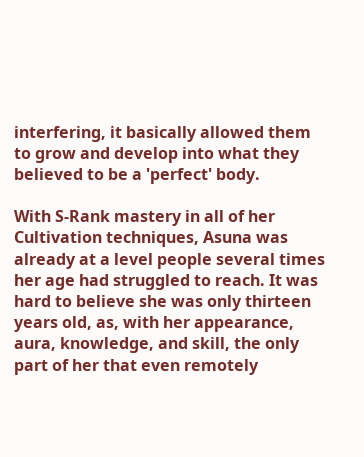interfering, it basically allowed them to grow and develop into what they believed to be a 'perfect' body.

With S-Rank mastery in all of her Cultivation techniques, Asuna was already at a level people several times her age had struggled to reach. It was hard to believe she was only thirteen years old, as, with her appearance, aura, knowledge, and skill, the only part of her that even remotely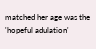matched her age was the 'hopeful adulation'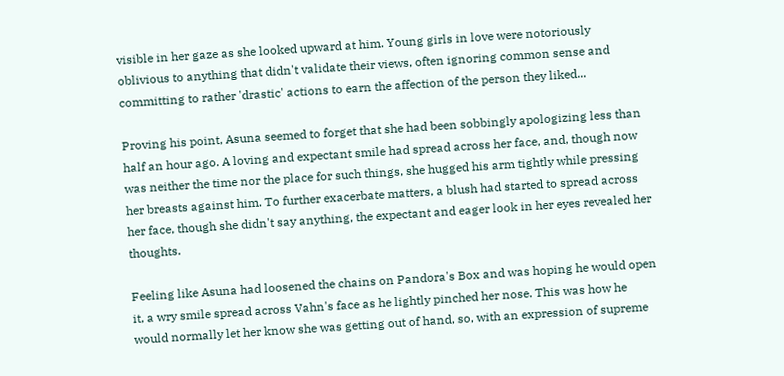visible in her gaze as she looked upward at him. Young girls in love were notoriously oblivious to anything that didn't validate their views, often ignoring common sense and committing to rather 'drastic' actions to earn the affection of the person they liked...

Proving his point, Asuna seemed to forget that she had been sobbingly apologizing less than half an hour ago. A loving and expectant smile had spread across her face, and, though now was neither the time nor the place for such things, she hugged his arm tightly while pressing her breasts against him. To further exacerbate matters, a blush had started to spread across her face, though she didn't say anything, the expectant and eager look in her eyes revealed her thoughts.

Feeling like Asuna had loosened the chains on Pandora's Box and was hoping he would open it, a wry smile spread across Vahn's face as he lightly pinched her nose. This was how he would normally let her know she was getting out of hand, so, with an expression of supreme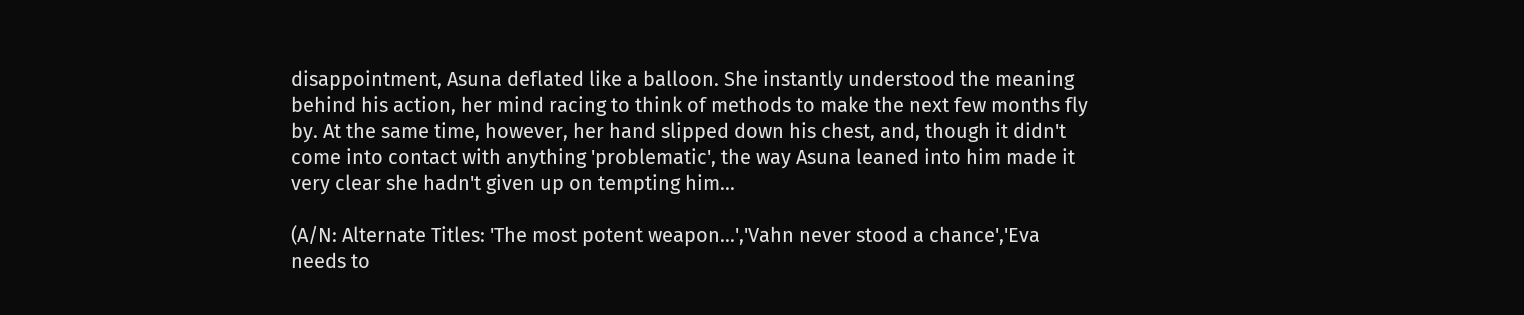disappointment, Asuna deflated like a balloon. She instantly understood the meaning behind his action, her mind racing to think of methods to make the next few months fly by. At the same time, however, her hand slipped down his chest, and, though it didn't come into contact with anything 'problematic', the way Asuna leaned into him made it very clear she hadn't given up on tempting him...

(A/N: Alternate Titles: 'The most potent weapon...','Vahn never stood a chance','Eva needs to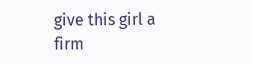give this girl a firm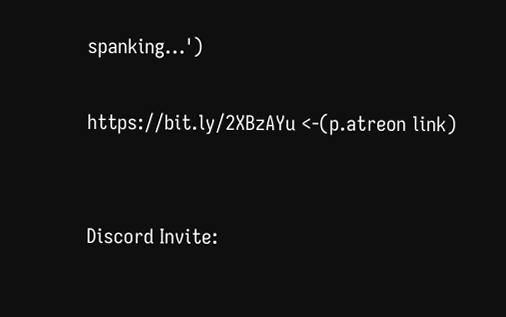spanking...')

https://bit.ly/2XBzAYu <-(p.atreon link)


Discord Invite: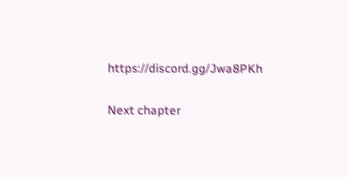https://discord.gg/Jwa8PKh

Next chapter